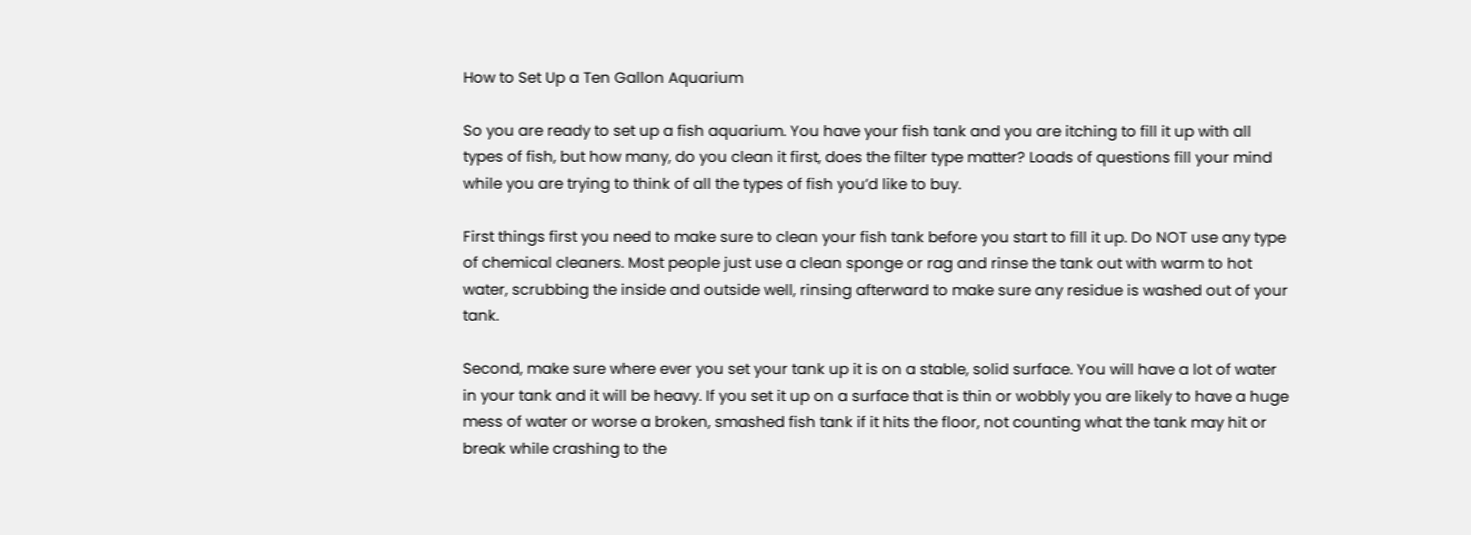How to Set Up a Ten Gallon Aquarium

So you are ready to set up a fish aquarium. You have your fish tank and you are itching to fill it up with all types of fish, but how many, do you clean it first, does the filter type matter? Loads of questions fill your mind while you are trying to think of all the types of fish you’d like to buy.

First things first you need to make sure to clean your fish tank before you start to fill it up. Do NOT use any type of chemical cleaners. Most people just use a clean sponge or rag and rinse the tank out with warm to hot water, scrubbing the inside and outside well, rinsing afterward to make sure any residue is washed out of your tank.

Second, make sure where ever you set your tank up it is on a stable, solid surface. You will have a lot of water in your tank and it will be heavy. If you set it up on a surface that is thin or wobbly you are likely to have a huge mess of water or worse a broken, smashed fish tank if it hits the floor, not counting what the tank may hit or break while crashing to the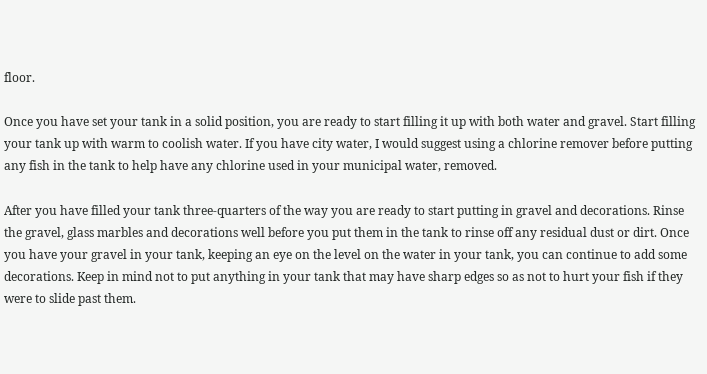floor.

Once you have set your tank in a solid position, you are ready to start filling it up with both water and gravel. Start filling your tank up with warm to coolish water. If you have city water, I would suggest using a chlorine remover before putting any fish in the tank to help have any chlorine used in your municipal water, removed.

After you have filled your tank three-quarters of the way you are ready to start putting in gravel and decorations. Rinse the gravel, glass marbles and decorations well before you put them in the tank to rinse off any residual dust or dirt. Once you have your gravel in your tank, keeping an eye on the level on the water in your tank, you can continue to add some decorations. Keep in mind not to put anything in your tank that may have sharp edges so as not to hurt your fish if they were to slide past them.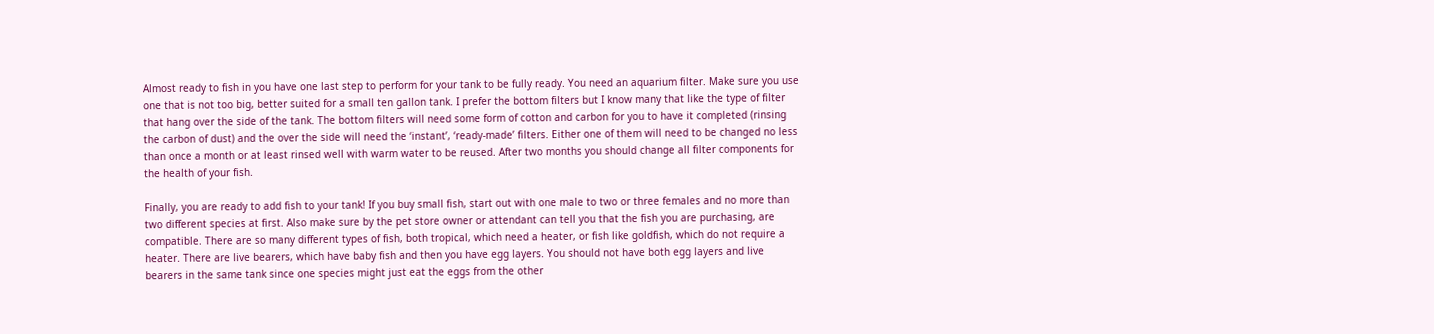Almost ready to fish in you have one last step to perform for your tank to be fully ready. You need an aquarium filter. Make sure you use one that is not too big, better suited for a small ten gallon tank. I prefer the bottom filters but I know many that like the type of filter that hang over the side of the tank. The bottom filters will need some form of cotton and carbon for you to have it completed (rinsing the carbon of dust) and the over the side will need the ‘instant’, ‘ready-made’ filters. Either one of them will need to be changed no less than once a month or at least rinsed well with warm water to be reused. After two months you should change all filter components for the health of your fish.

Finally, you are ready to add fish to your tank! If you buy small fish, start out with one male to two or three females and no more than two different species at first. Also make sure by the pet store owner or attendant can tell you that the fish you are purchasing, are compatible. There are so many different types of fish, both tropical, which need a heater, or fish like goldfish, which do not require a heater. There are live bearers, which have baby fish and then you have egg layers. You should not have both egg layers and live bearers in the same tank since one species might just eat the eggs from the other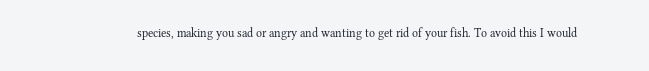species, making you sad or angry and wanting to get rid of your fish. To avoid this I would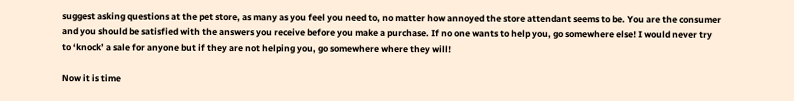suggest asking questions at the pet store, as many as you feel you need to, no matter how annoyed the store attendant seems to be. You are the consumer and you should be satisfied with the answers you receive before you make a purchase. If no one wants to help you, go somewhere else! I would never try to ‘knock’ a sale for anyone but if they are not helping you, go somewhere where they will!

Now it is time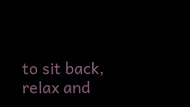to sit back, relax and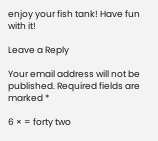enjoy your fish tank! Have fun with it!

Leave a Reply

Your email address will not be published. Required fields are marked *

6 × = forty two